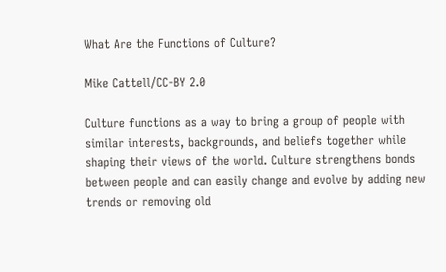What Are the Functions of Culture?

Mike Cattell/CC-BY 2.0

Culture functions as a way to bring a group of people with similar interests, backgrounds, and beliefs together while shaping their views of the world. Culture strengthens bonds between people and can easily change and evolve by adding new trends or removing old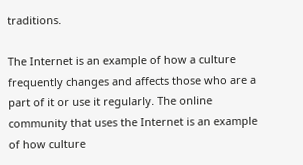traditions.

The Internet is an example of how a culture frequently changes and affects those who are a part of it or use it regularly. The online community that uses the Internet is an example of how culture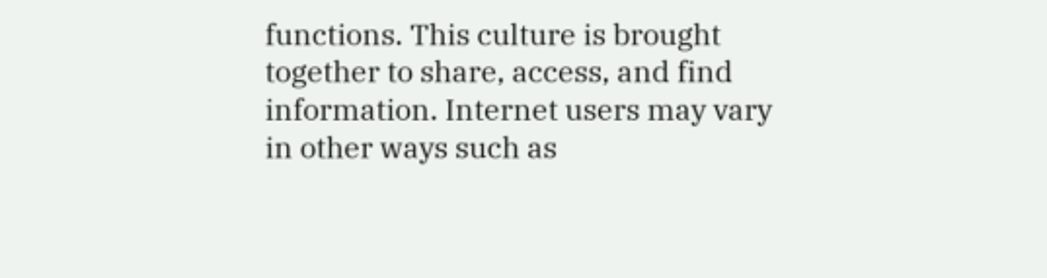functions. This culture is brought together to share, access, and find information. Internet users may vary in other ways such as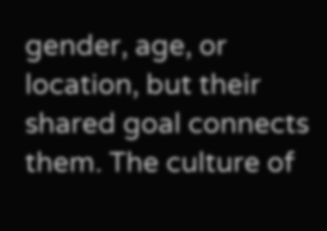gender, age, or location, but their shared goal connects them. The culture of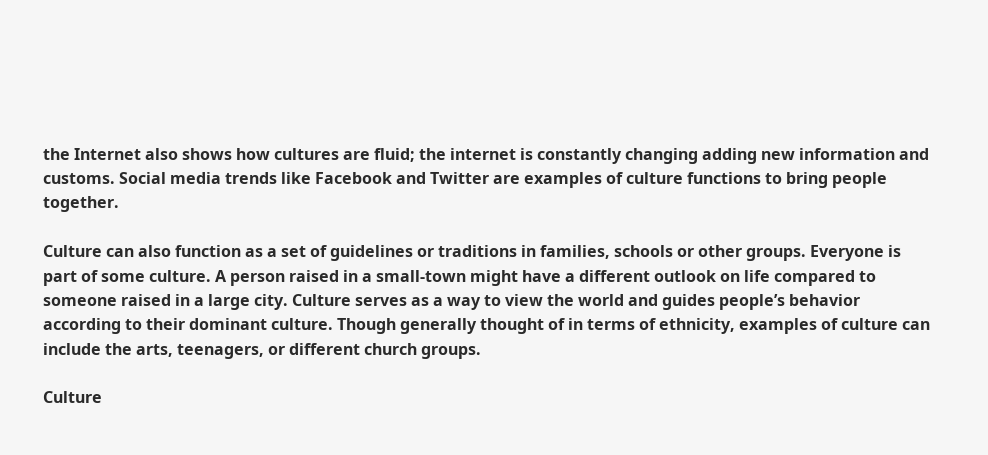the Internet also shows how cultures are fluid; the internet is constantly changing adding new information and customs. Social media trends like Facebook and Twitter are examples of culture functions to bring people together.

Culture can also function as a set of guidelines or traditions in families, schools or other groups. Everyone is part of some culture. A person raised in a small-town might have a different outlook on life compared to someone raised in a large city. Culture serves as a way to view the world and guides people’s behavior according to their dominant culture. Though generally thought of in terms of ethnicity, examples of culture can include the arts, teenagers, or different church groups.

Culture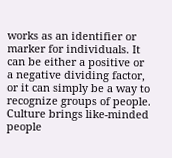works as an identifier or marker for individuals. It can be either a positive or a negative dividing factor, or it can simply be a way to recognize groups of people. Culture brings like-minded people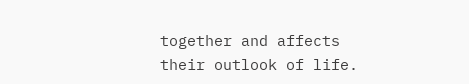together and affects their outlook of life.